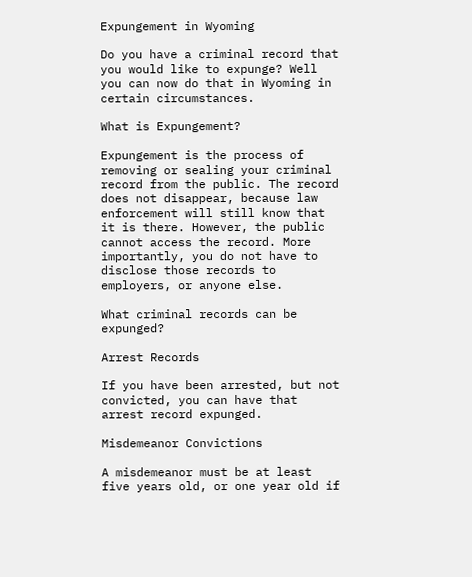Expungement in Wyoming

Do you have a criminal record that you would like to expunge? Well you can now do that in Wyoming in certain circumstances.

What is Expungement?

Expungement is the process of removing or sealing your criminal record from the public. The record does not disappear, because law enforcement will still know that it is there. However, the public cannot access the record. More importantly, you do not have to disclose those records to employers, or anyone else.

What criminal records can be expunged?

Arrest Records

If you have been arrested, but not convicted, you can have that arrest record expunged.

Misdemeanor Convictions

A misdemeanor must be at least five years old, or one year old if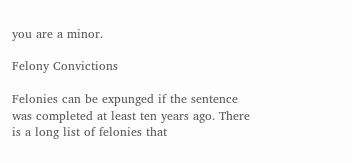you are a minor.

Felony Convictions

Felonies can be expunged if the sentence was completed at least ten years ago. There is a long list of felonies that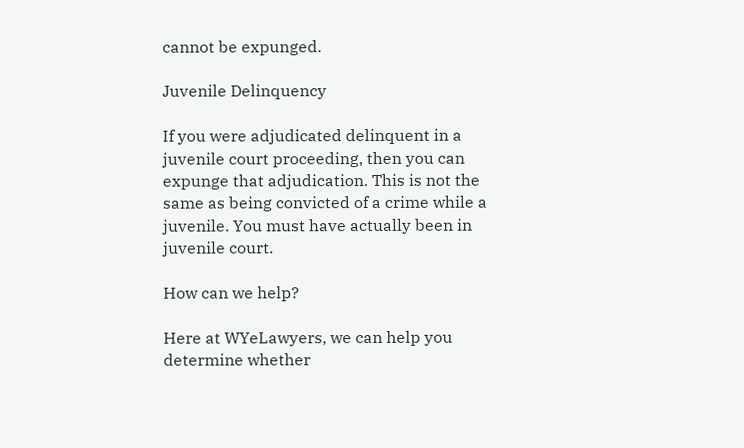cannot be expunged.

Juvenile Delinquency

If you were adjudicated delinquent in a juvenile court proceeding, then you can expunge that adjudication. This is not the same as being convicted of a crime while a juvenile. You must have actually been in juvenile court.

How can we help?

Here at WYeLawyers, we can help you determine whether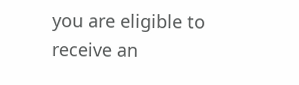you are eligible to receive an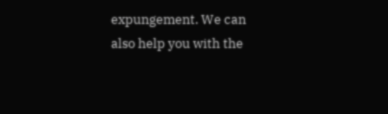expungement. We can also help you with the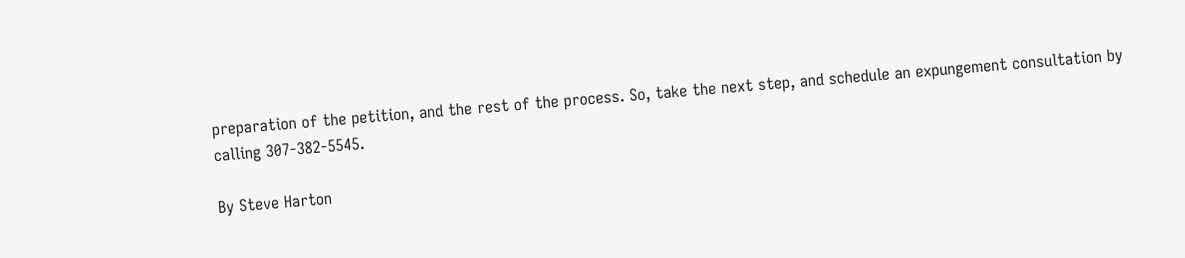preparation of the petition, and the rest of the process. So, take the next step, and schedule an expungement consultation by calling 307-382-5545.

By Steve Harton